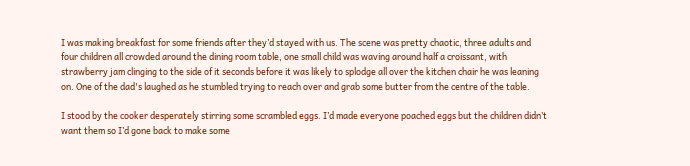I was making breakfast for some friends after they’d stayed with us. The scene was pretty chaotic, three adults and four children all crowded around the dining room table, one small child was waving around half a croissant, with strawberry jam clinging to the side of it seconds before it was likely to splodge all over the kitchen chair he was leaning on. One of the dad's laughed as he stumbled trying to reach over and grab some butter from the centre of the table.

I stood by the cooker desperately stirring some scrambled eggs. I’d made everyone poached eggs but the children didn’t want them so I’d gone back to make some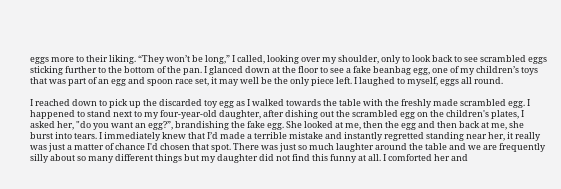eggs more to their liking. “They won’t be long,” I called, looking over my shoulder, only to look back to see scrambled eggs sticking further to the bottom of the pan. I glanced down at the floor to see a fake beanbag egg, one of my children’s toys that was part of an egg and spoon race set, it may well be the only piece left. I laughed to myself, eggs all round.

I reached down to pick up the discarded toy egg as I walked towards the table with the freshly made scrambled egg. I happened to stand next to my four-year-old daughter, after dishing out the scrambled egg on the children's plates, I asked her, "do you want an egg?”, brandishing the fake egg. She looked at me, then the egg and then back at me, she burst into tears. I immediately knew that I’d made a terrible mistake and instantly regretted standing near her, it really was just a matter of chance I'd chosen that spot. There was just so much laughter around the table and we are frequently silly about so many different things but my daughter did not find this funny at all. I comforted her and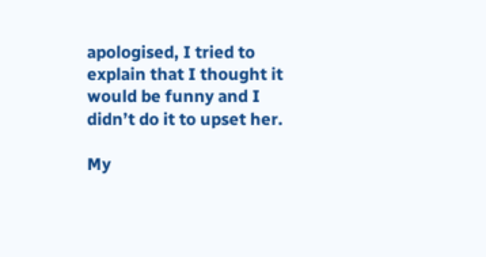apologised, I tried to explain that I thought it would be funny and I didn’t do it to upset her.

My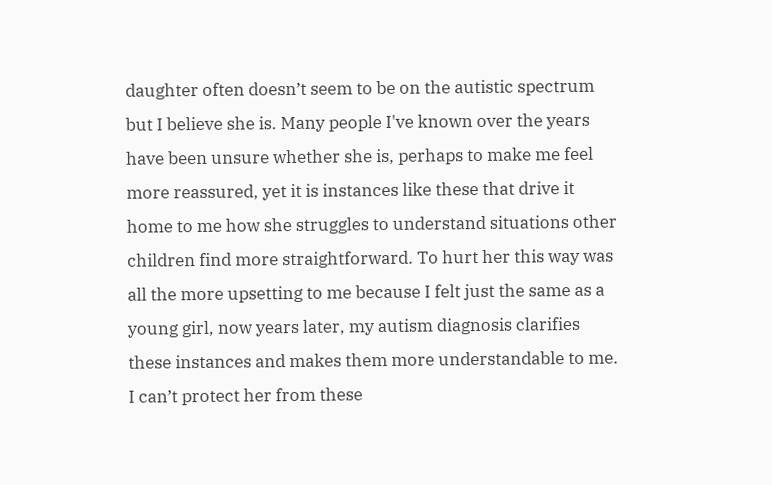daughter often doesn’t seem to be on the autistic spectrum but I believe she is. Many people I've known over the years have been unsure whether she is, perhaps to make me feel more reassured, yet it is instances like these that drive it home to me how she struggles to understand situations other children find more straightforward. To hurt her this way was all the more upsetting to me because I felt just the same as a young girl, now years later, my autism diagnosis clarifies these instances and makes them more understandable to me. I can’t protect her from these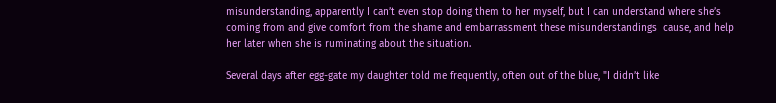misunderstanding, apparently I can’t even stop doing them to her myself, but I can understand where she’s coming from and give comfort from the shame and embarrassment these misunderstandings  cause, and help her later when she is ruminating about the situation.

Several days after egg-gate my daughter told me frequently, often out of the blue, "I didn’t like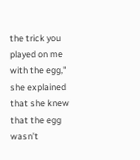the trick you played on me with the egg," she explained that she knew that the egg wasn’t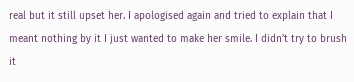real but it still upset her. I apologised again and tried to explain that I meant nothing by it I just wanted to make her smile. I didn’t try to brush it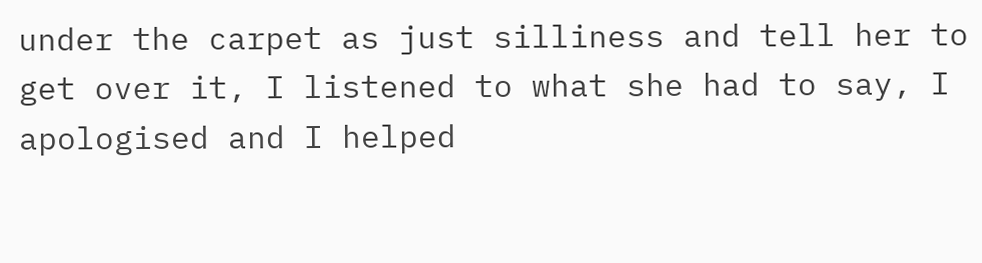under the carpet as just silliness and tell her to get over it, I listened to what she had to say, I apologised and I helped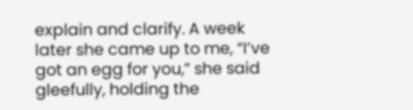explain and clarify. A week later she came up to me, “I’ve got an egg for you,” she said gleefully, holding the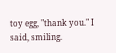toy egg, "thank you." I said, smiling.